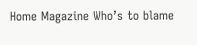Home Magazine Who’s to blame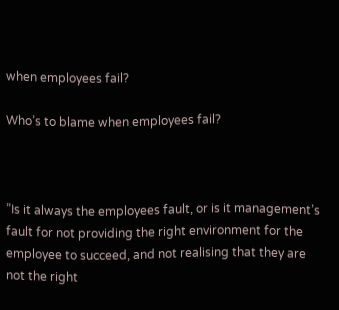when employees fail?

Who’s to blame when employees fail?



”Is it always the employees fault, or is it management’s fault for not providing the right environment for the employee to succeed, and not realising that they are not the right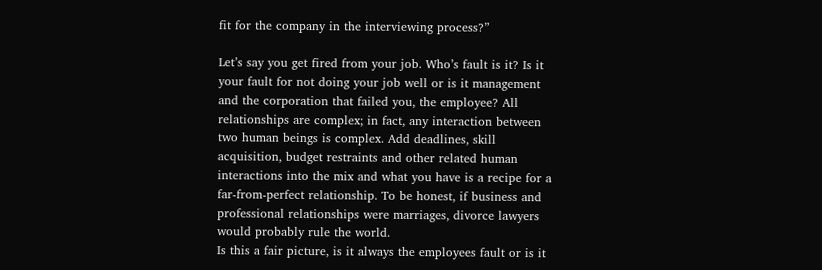fit for the company in the interviewing process?”

Let’s say you get fired from your job. Who’s fault is it? Is it your fault for not doing your job well or is it management and the corporation that failed you, the employee? All relationships are complex; in fact, any interaction between two human beings is complex. Add deadlines, skill acquisition, budget restraints and other related human interactions into the mix and what you have is a recipe for a far-from-perfect relationship. To be honest, if business and professional relationships were marriages, divorce lawyers would probably rule the world.
Is this a fair picture, is it always the employees fault or is it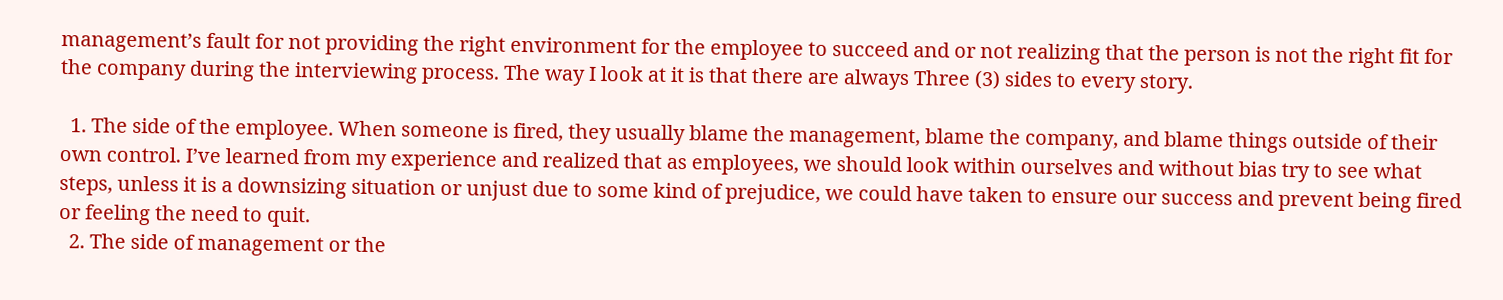management’s fault for not providing the right environment for the employee to succeed and or not realizing that the person is not the right fit for the company during the interviewing process. The way I look at it is that there are always Three (3) sides to every story.

  1. The side of the employee. When someone is fired, they usually blame the management, blame the company, and blame things outside of their own control. I’ve learned from my experience and realized that as employees, we should look within ourselves and without bias try to see what steps, unless it is a downsizing situation or unjust due to some kind of prejudice, we could have taken to ensure our success and prevent being fired or feeling the need to quit.
  2. The side of management or the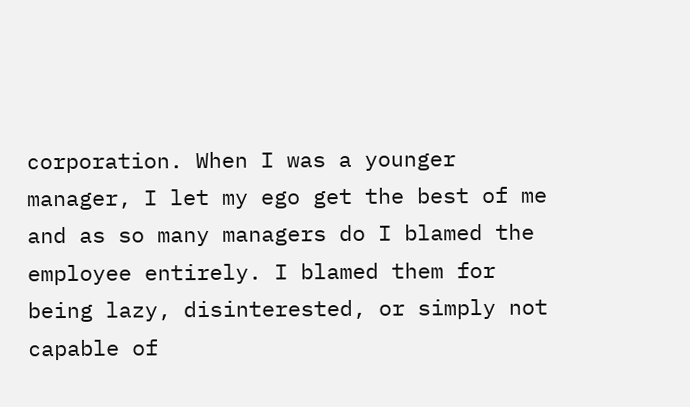corporation. When I was a younger manager, I let my ego get the best of me and as so many managers do I blamed the employee entirely. I blamed them for being lazy, disinterested, or simply not capable of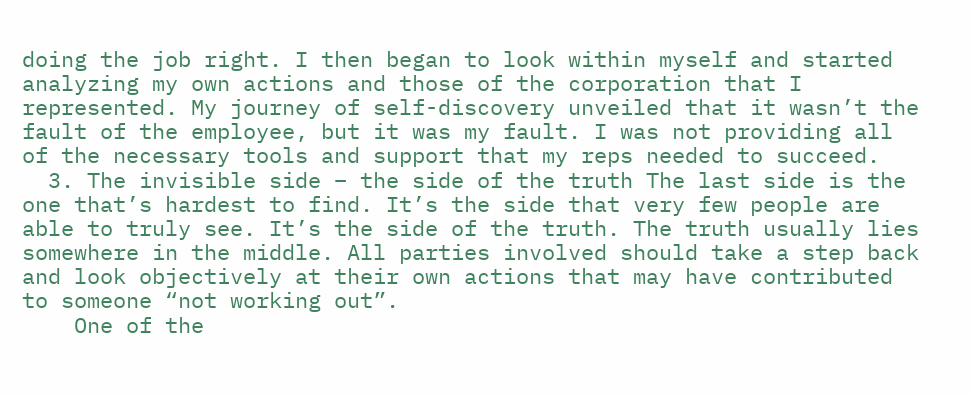doing the job right. I then began to look within myself and started analyzing my own actions and those of the corporation that I represented. My journey of self-discovery unveiled that it wasn’t the fault of the employee, but it was my fault. I was not providing all of the necessary tools and support that my reps needed to succeed.
  3. The invisible side – the side of the truth The last side is the one that’s hardest to find. It’s the side that very few people are able to truly see. It’s the side of the truth. The truth usually lies somewhere in the middle. All parties involved should take a step back and look objectively at their own actions that may have contributed to someone “not working out”.
    One of the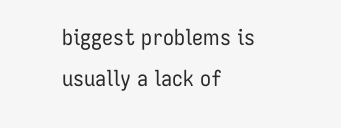biggest problems is usually a lack of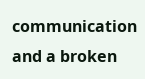communication and a broken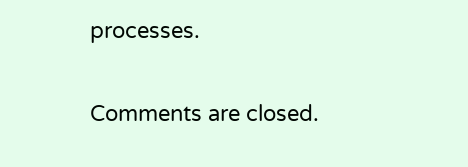processes.

Comments are closed.